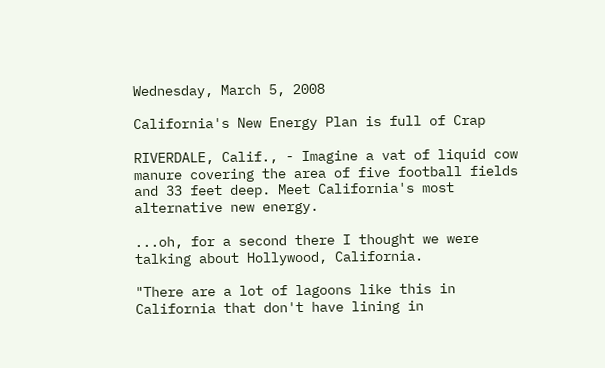Wednesday, March 5, 2008

California's New Energy Plan is full of Crap

RIVERDALE, Calif., - Imagine a vat of liquid cow manure covering the area of five football fields and 33 feet deep. Meet California's most alternative new energy.

...oh, for a second there I thought we were talking about Hollywood, California.

"There are a lot of lagoons like this in California that don't have lining in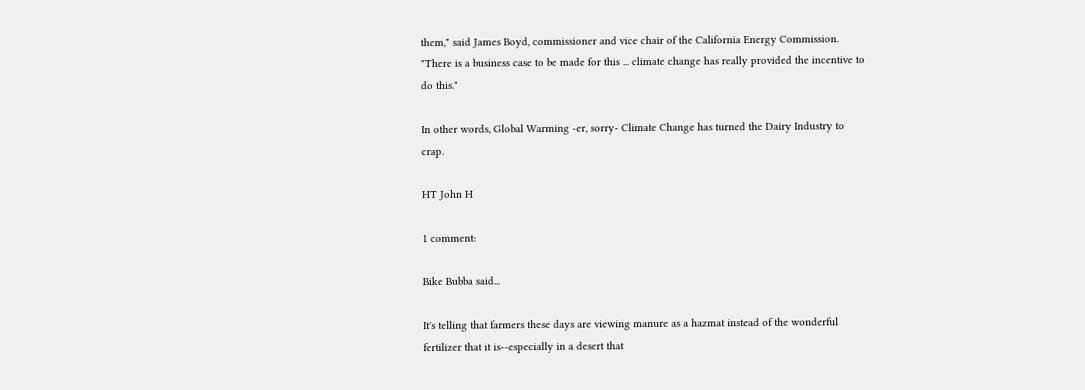them," said James Boyd, commissioner and vice chair of the California Energy Commission. "There is a business case to be made for this ... climate change has really provided the incentive to do this."

In other words, Global Warming -er, sorry- Climate Change has turned the Dairy Industry to crap.

HT John H

1 comment:

Bike Bubba said...

It's telling that farmers these days are viewing manure as a hazmat instead of the wonderful fertilizer that it is--especially in a desert that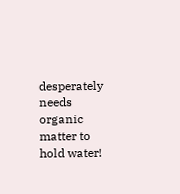desperately needs organic matter to hold water!